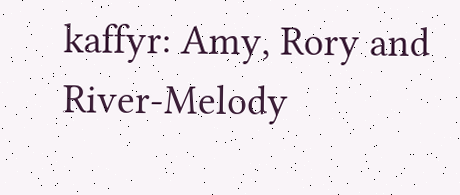kaffyr: Amy, Rory and River-Melody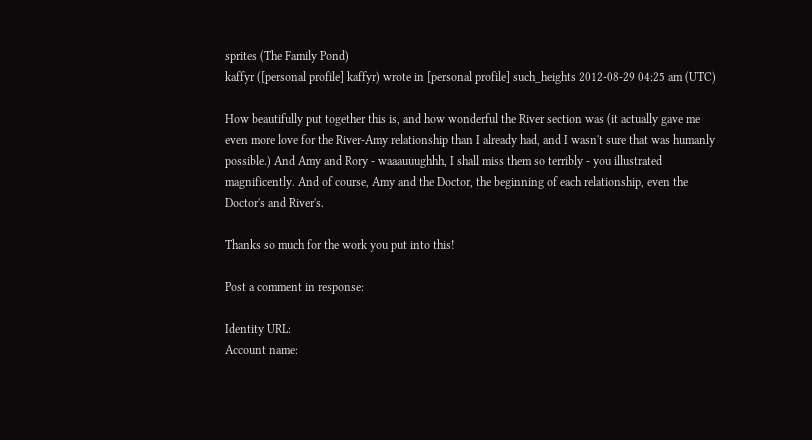sprites (The Family Pond)
kaffyr ([personal profile] kaffyr) wrote in [personal profile] such_heights 2012-08-29 04:25 am (UTC)

How beautifully put together this is, and how wonderful the River section was (it actually gave me even more love for the River-Amy relationship than I already had, and I wasn't sure that was humanly possible.) And Amy and Rory - waaauuughhh, I shall miss them so terribly - you illustrated magnificently. And of course, Amy and the Doctor, the beginning of each relationship, even the Doctor's and River's.

Thanks so much for the work you put into this!

Post a comment in response:

Identity URL:
Account name: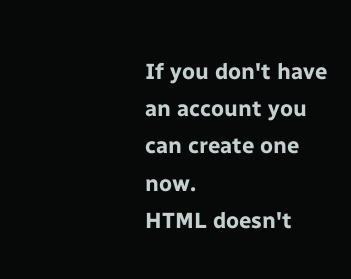If you don't have an account you can create one now.
HTML doesn't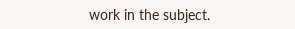work in the subject.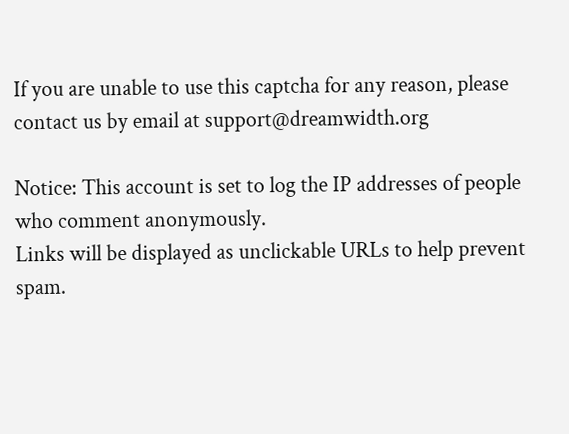If you are unable to use this captcha for any reason, please contact us by email at support@dreamwidth.org

Notice: This account is set to log the IP addresses of people who comment anonymously.
Links will be displayed as unclickable URLs to help prevent spam.